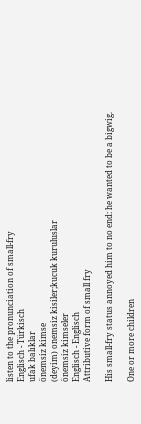listen to the pronunciation of small-fry
Englisch - Türkisch
ufak balıklar
önemsiz kimse
(deyim) onemsiz kisiler;kucuk kuruluslar
önemsiz kimseler
Englisch - Englisch
Attributive form of small fry

His small-fry status annoyed him to no end: he wanted to be a bigwig.

One or more children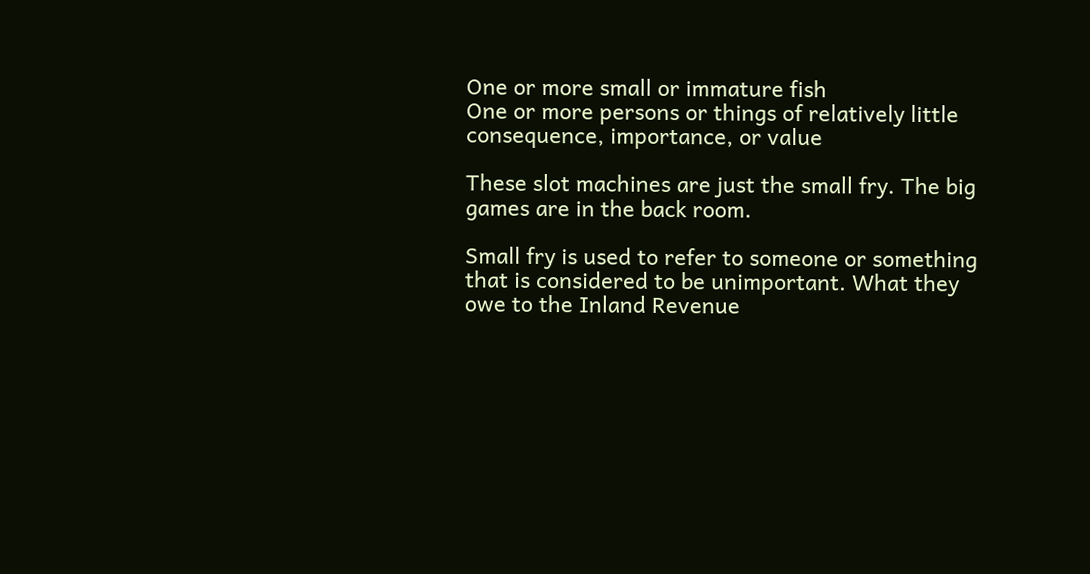One or more small or immature fish
One or more persons or things of relatively little consequence, importance, or value

These slot machines are just the small fry. The big games are in the back room.

Small fry is used to refer to someone or something that is considered to be unimportant. What they owe to the Inland Revenue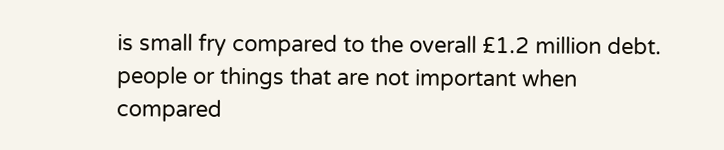is small fry compared to the overall £1.2 million debt. people or things that are not important when compared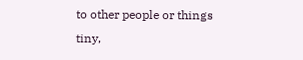to other people or things
tiny,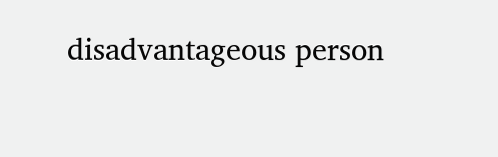disadvantageous person